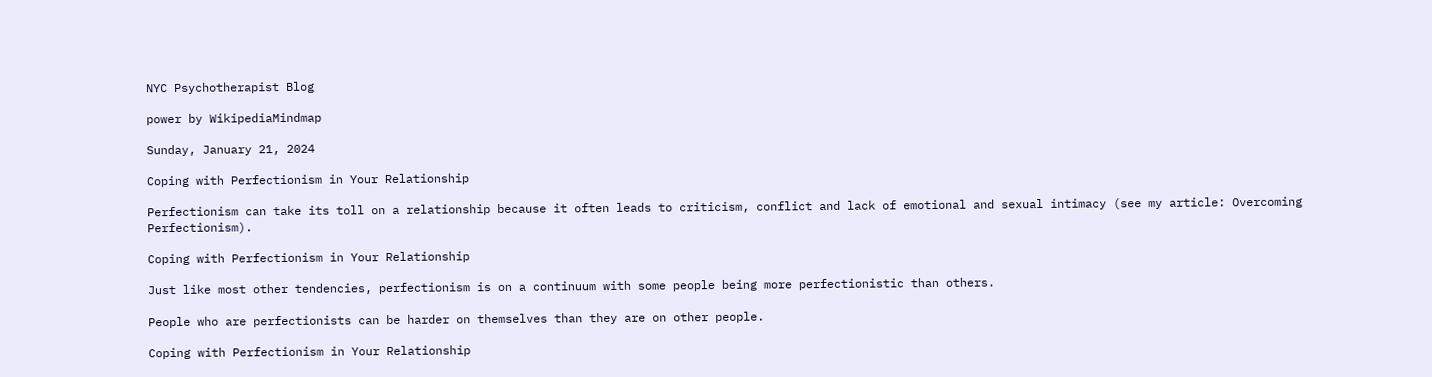NYC Psychotherapist Blog

power by WikipediaMindmap

Sunday, January 21, 2024

Coping with Perfectionism in Your Relationship

Perfectionism can take its toll on a relationship because it often leads to criticism, conflict and lack of emotional and sexual intimacy (see my article: Overcoming Perfectionism).

Coping with Perfectionism in Your Relationship

Just like most other tendencies, perfectionism is on a continuum with some people being more perfectionistic than others.

People who are perfectionists can be harder on themselves than they are on other people.

Coping with Perfectionism in Your Relationship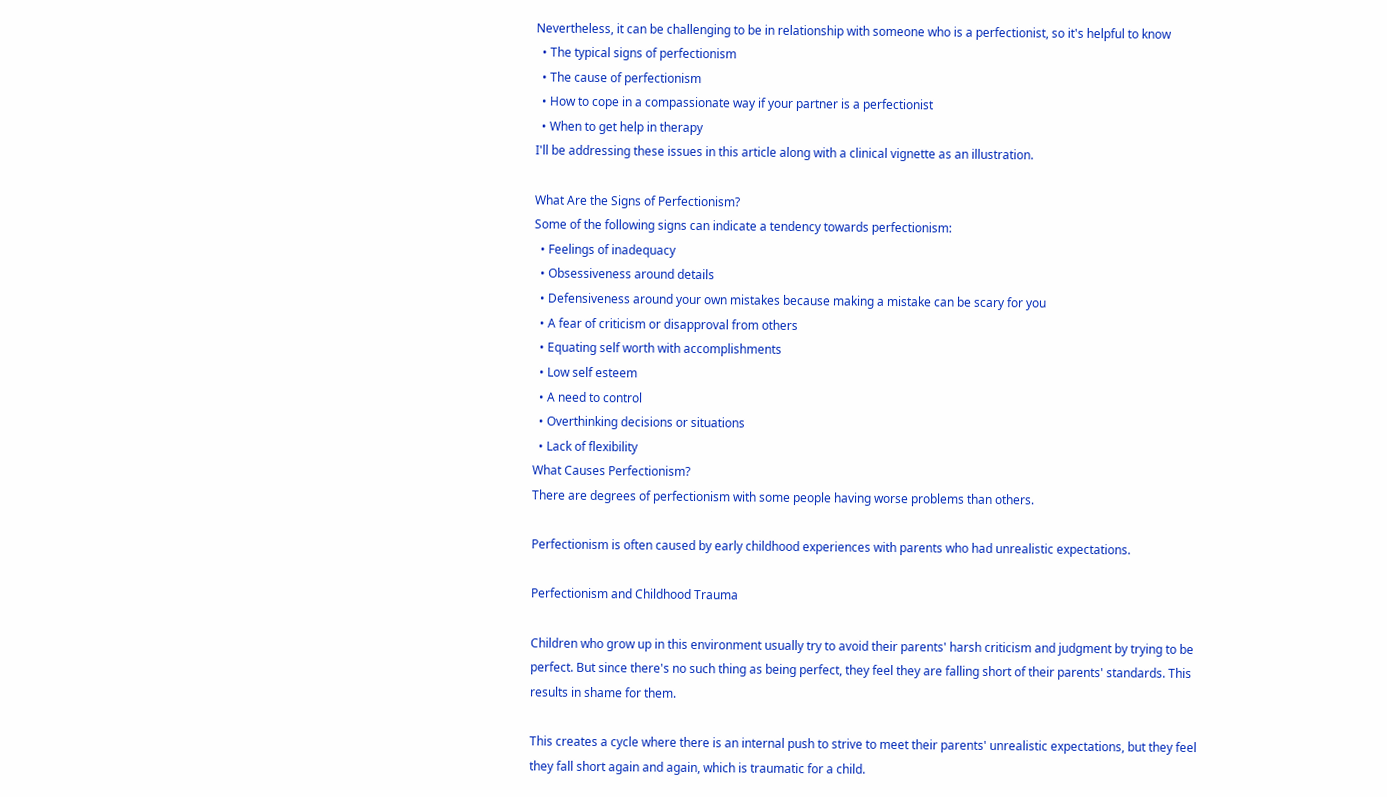Nevertheless, it can be challenging to be in relationship with someone who is a perfectionist, so it's helpful to know
  • The typical signs of perfectionism
  • The cause of perfectionism
  • How to cope in a compassionate way if your partner is a perfectionist
  • When to get help in therapy
I'll be addressing these issues in this article along with a clinical vignette as an illustration.

What Are the Signs of Perfectionism?
Some of the following signs can indicate a tendency towards perfectionism:
  • Feelings of inadequacy
  • Obsessiveness around details
  • Defensiveness around your own mistakes because making a mistake can be scary for you
  • A fear of criticism or disapproval from others
  • Equating self worth with accomplishments
  • Low self esteem
  • A need to control
  • Overthinking decisions or situations
  • Lack of flexibility
What Causes Perfectionism?
There are degrees of perfectionism with some people having worse problems than others.

Perfectionism is often caused by early childhood experiences with parents who had unrealistic expectations.

Perfectionism and Childhood Trauma

Children who grow up in this environment usually try to avoid their parents' harsh criticism and judgment by trying to be perfect. But since there's no such thing as being perfect, they feel they are falling short of their parents' standards. This results in shame for them.

This creates a cycle where there is an internal push to strive to meet their parents' unrealistic expectations, but they feel they fall short again and again, which is traumatic for a child.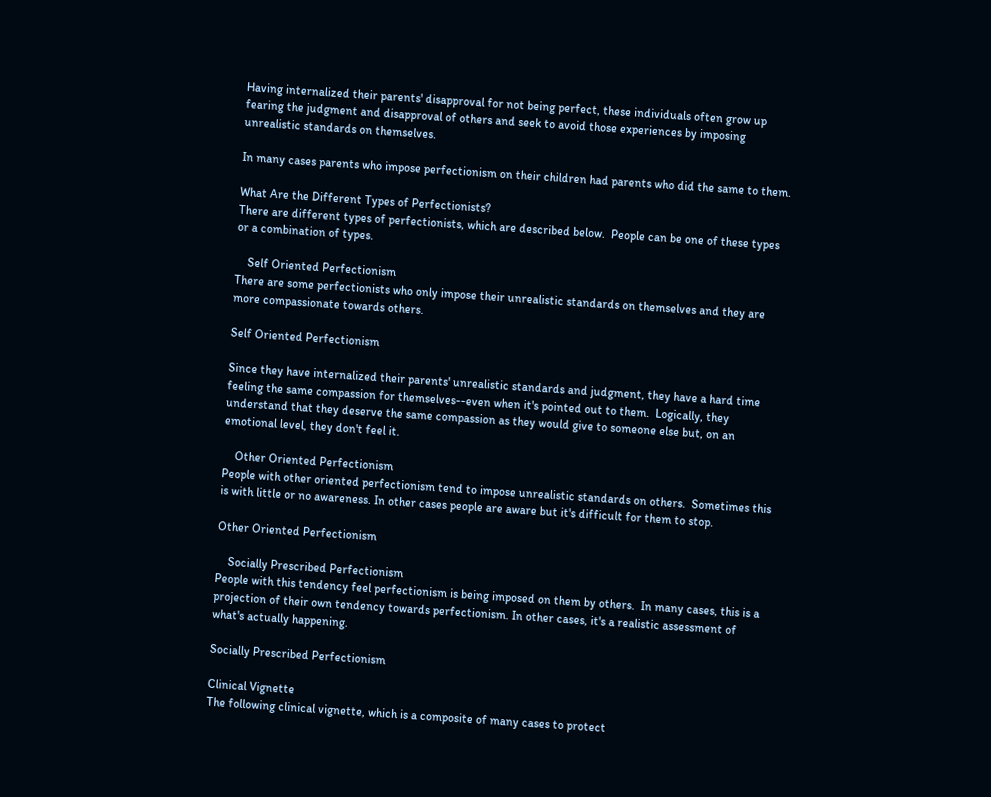Having internalized their parents' disapproval for not being perfect, these individuals often grow up fearing the judgment and disapproval of others and seek to avoid those experiences by imposing unrealistic standards on themselves.

In many cases parents who impose perfectionism on their children had parents who did the same to them.

What Are the Different Types of Perfectionists?
There are different types of perfectionists, which are described below.  People can be one of these types or a combination of types.

    Self Oriented Perfectionism
There are some perfectionists who only impose their unrealistic standards on themselves and they are more compassionate towards others.

Self Oriented Perfectionism

Since they have internalized their parents' unrealistic standards and judgment, they have a hard time feeling the same compassion for themselves--even when it's pointed out to them.  Logically, they understand that they deserve the same compassion as they would give to someone else but, on an emotional level, they don't feel it.

    Other Oriented Perfectionism
People with other oriented perfectionism tend to impose unrealistic standards on others.  Sometimes this is with little or no awareness. In other cases people are aware but it's difficult for them to stop.

Other Oriented Perfectionism

    Socially Prescribed Perfectionism
People with this tendency feel perfectionism is being imposed on them by others.  In many cases, this is a projection of their own tendency towards perfectionism. In other cases, it's a realistic assessment of what's actually happening.

Socially Prescribed Perfectionism

Clinical Vignette
The following clinical vignette, which is a composite of many cases to protect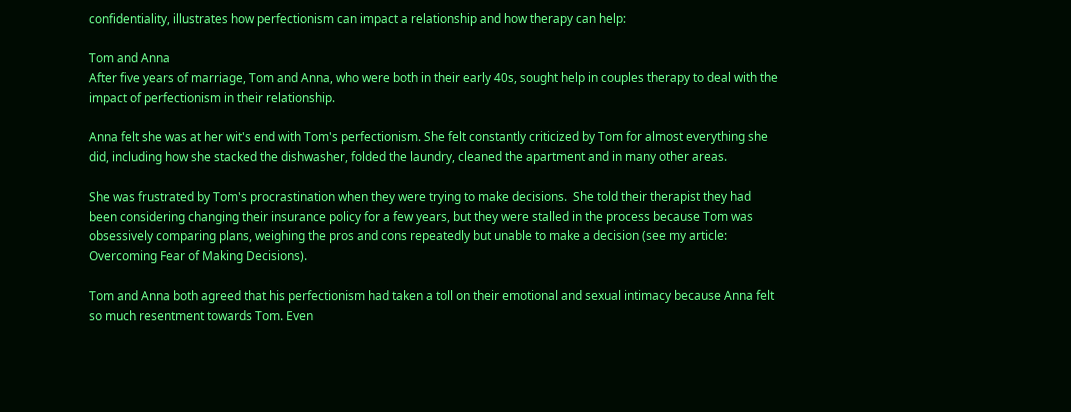confidentiality, illustrates how perfectionism can impact a relationship and how therapy can help:

Tom and Anna
After five years of marriage, Tom and Anna, who were both in their early 40s, sought help in couples therapy to deal with the impact of perfectionism in their relationship.

Anna felt she was at her wit's end with Tom's perfectionism. She felt constantly criticized by Tom for almost everything she did, including how she stacked the dishwasher, folded the laundry, cleaned the apartment and in many other areas.

She was frustrated by Tom's procrastination when they were trying to make decisions.  She told their therapist they had been considering changing their insurance policy for a few years, but they were stalled in the process because Tom was obsessively comparing plans, weighing the pros and cons repeatedly but unable to make a decision (see my article: Overcoming Fear of Making Decisions).

Tom and Anna both agreed that his perfectionism had taken a toll on their emotional and sexual intimacy because Anna felt so much resentment towards Tom. Even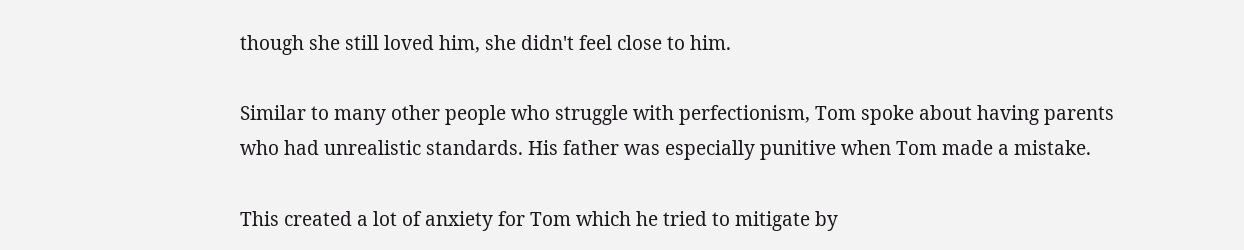though she still loved him, she didn't feel close to him.

Similar to many other people who struggle with perfectionism, Tom spoke about having parents who had unrealistic standards. His father was especially punitive when Tom made a mistake.

This created a lot of anxiety for Tom which he tried to mitigate by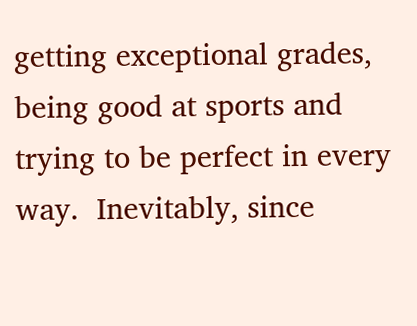getting exceptional grades, being good at sports and trying to be perfect in every way.  Inevitably, since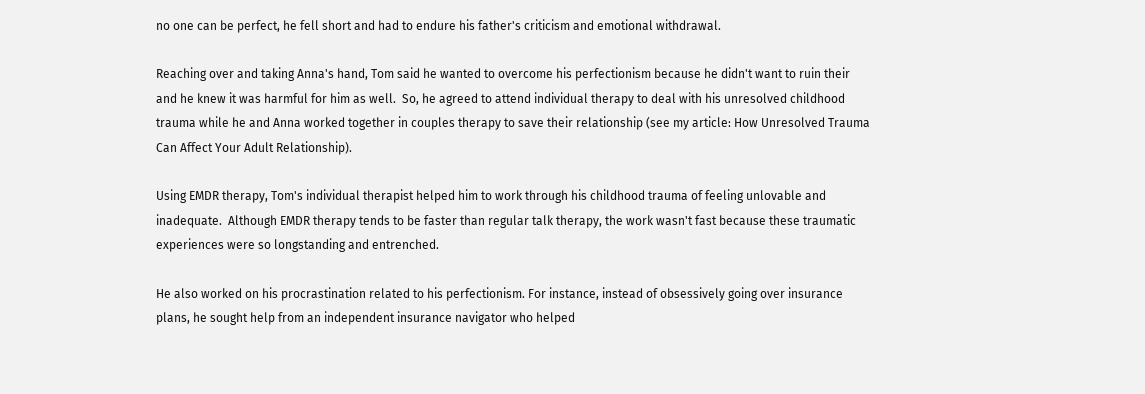no one can be perfect, he fell short and had to endure his father's criticism and emotional withdrawal.

Reaching over and taking Anna's hand, Tom said he wanted to overcome his perfectionism because he didn't want to ruin their and he knew it was harmful for him as well.  So, he agreed to attend individual therapy to deal with his unresolved childhood trauma while he and Anna worked together in couples therapy to save their relationship (see my article: How Unresolved Trauma Can Affect Your Adult Relationship).

Using EMDR therapy, Tom's individual therapist helped him to work through his childhood trauma of feeling unlovable and inadequate.  Although EMDR therapy tends to be faster than regular talk therapy, the work wasn't fast because these traumatic experiences were so longstanding and entrenched.

He also worked on his procrastination related to his perfectionism. For instance, instead of obsessively going over insurance plans, he sought help from an independent insurance navigator who helped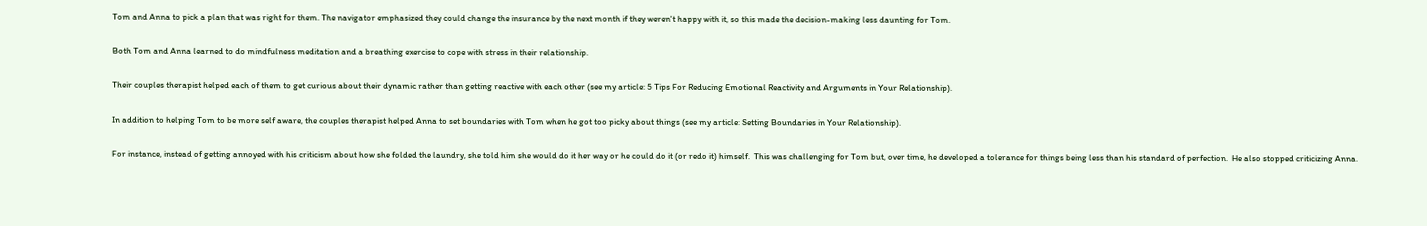Tom and Anna to pick a plan that was right for them. The navigator emphasized they could change the insurance by the next month if they weren't happy with it, so this made the decision-making less daunting for Tom.

Both Tom and Anna learned to do mindfulness meditation and a breathing exercise to cope with stress in their relationship.

Their couples therapist helped each of them to get curious about their dynamic rather than getting reactive with each other (see my article: 5 Tips For Reducing Emotional Reactivity and Arguments in Your Relationship).

In addition to helping Tom to be more self aware, the couples therapist helped Anna to set boundaries with Tom when he got too picky about things (see my article: Setting Boundaries in Your Relationship).

For instance, instead of getting annoyed with his criticism about how she folded the laundry, she told him she would do it her way or he could do it (or redo it) himself.  This was challenging for Tom but, over time, he developed a tolerance for things being less than his standard of perfection.  He also stopped criticizing Anna.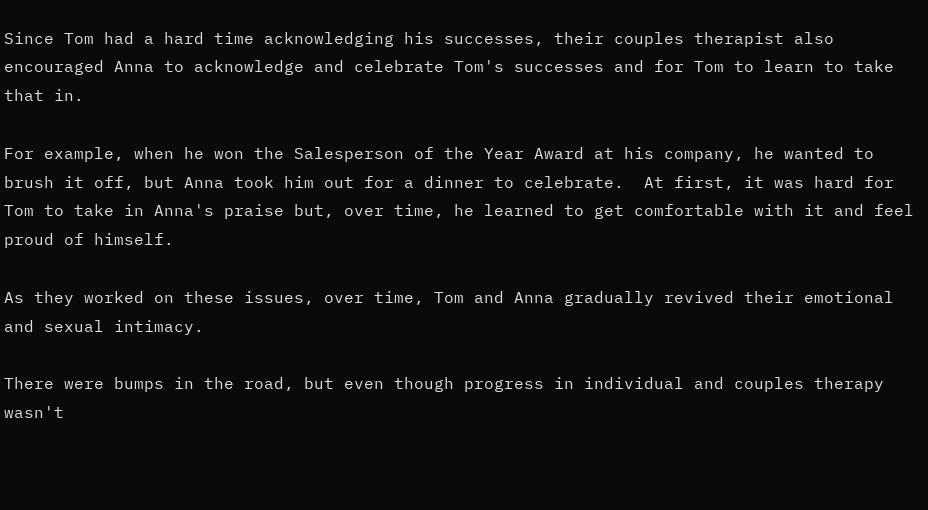Since Tom had a hard time acknowledging his successes, their couples therapist also encouraged Anna to acknowledge and celebrate Tom's successes and for Tom to learn to take that in.

For example, when he won the Salesperson of the Year Award at his company, he wanted to brush it off, but Anna took him out for a dinner to celebrate.  At first, it was hard for Tom to take in Anna's praise but, over time, he learned to get comfortable with it and feel proud of himself.

As they worked on these issues, over time, Tom and Anna gradually revived their emotional and sexual intimacy.

There were bumps in the road, but even though progress in individual and couples therapy wasn't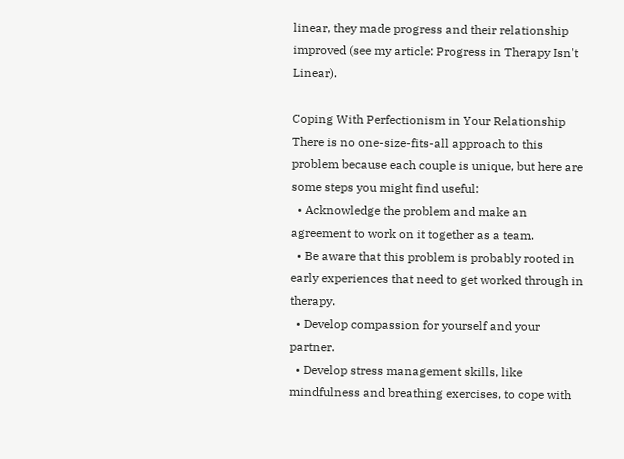linear, they made progress and their relationship improved (see my article: Progress in Therapy Isn't Linear).

Coping With Perfectionism in Your Relationship
There is no one-size-fits-all approach to this problem because each couple is unique, but here are some steps you might find useful:
  • Acknowledge the problem and make an agreement to work on it together as a team.
  • Be aware that this problem is probably rooted in early experiences that need to get worked through in therapy.
  • Develop compassion for yourself and your partner.
  • Develop stress management skills, like mindfulness and breathing exercises, to cope with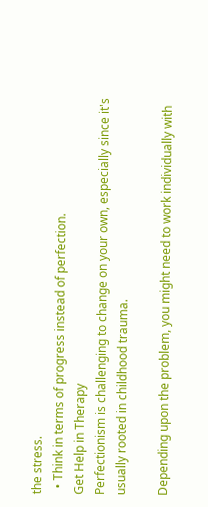the stress.
  • Think in terms of progress instead of perfection.
Get Help in Therapy
Perfectionism is challenging to change on your own, especially since it's usually rooted in childhood trauma.

Depending upon the problem, you might need to work individually with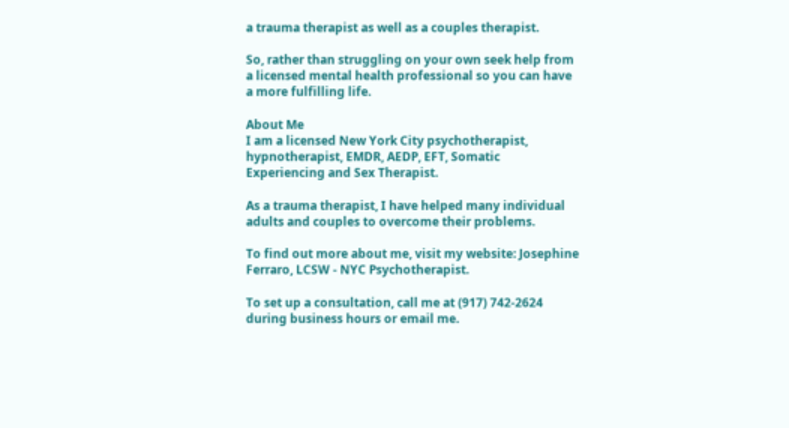a trauma therapist as well as a couples therapist.

So, rather than struggling on your own seek help from a licensed mental health professional so you can have a more fulfilling life.

About Me
I am a licensed New York City psychotherapist, hypnotherapist, EMDR, AEDP, EFT, Somatic Experiencing and Sex Therapist.

As a trauma therapist, I have helped many individual adults and couples to overcome their problems.

To find out more about me, visit my website: Josephine Ferraro, LCSW - NYC Psychotherapist.

To set up a consultation, call me at (917) 742-2624 during business hours or email me.